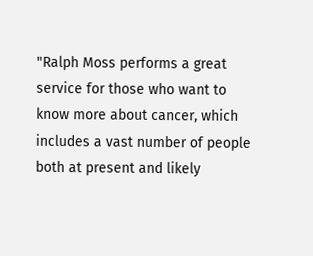"Ralph Moss performs a great service for those who want to know more about cancer, which includes a vast number of people both at present and likely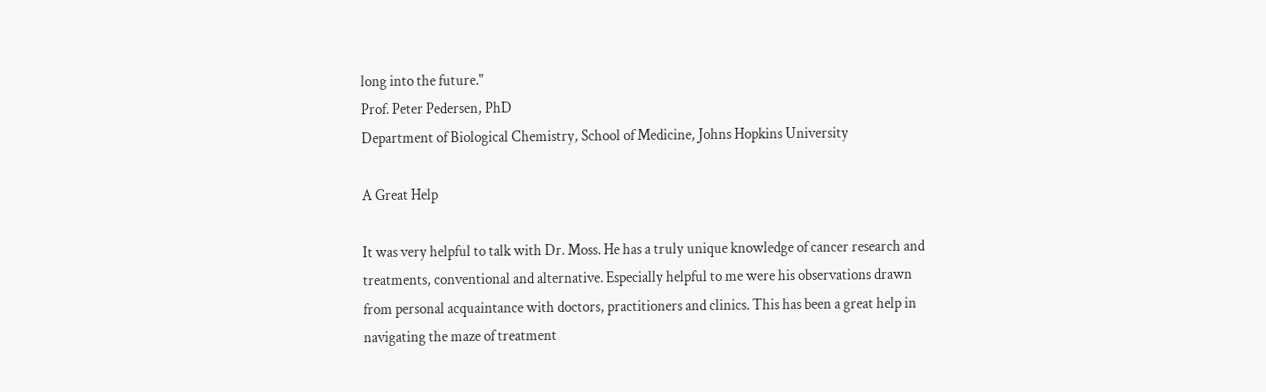long into the future."
Prof. Peter Pedersen, PhD
Department of Biological Chemistry, School of Medicine, Johns Hopkins University

A Great Help

It was very helpful to talk with Dr. Moss. He has a truly unique knowledge of cancer research and treatments, conventional and alternative. Especially helpful to me were his observations drawn from personal acquaintance with doctors, practitioners and clinics. This has been a great help in navigating the maze of treatment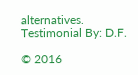alternatives.
Testimonial By: D.F.

© 2016